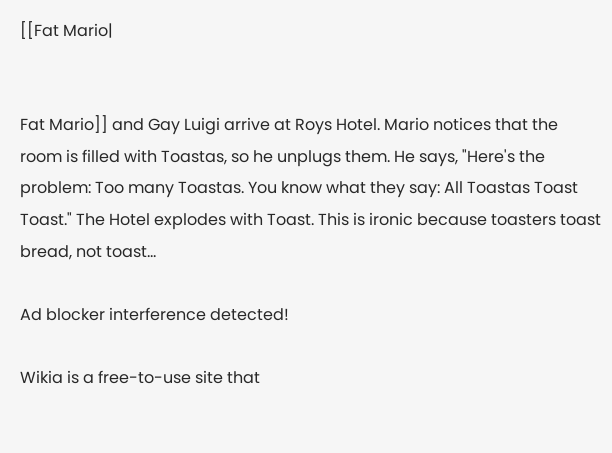[[Fat Mario|


Fat Mario]] and Gay Luigi arrive at Roys Hotel. Mario notices that the room is filled with Toastas, so he unplugs them. He says, "Here's the problem: Too many Toastas. You know what they say: All Toastas Toast Toast." The Hotel explodes with Toast. This is ironic because toasters toast bread, not toast...

Ad blocker interference detected!

Wikia is a free-to-use site that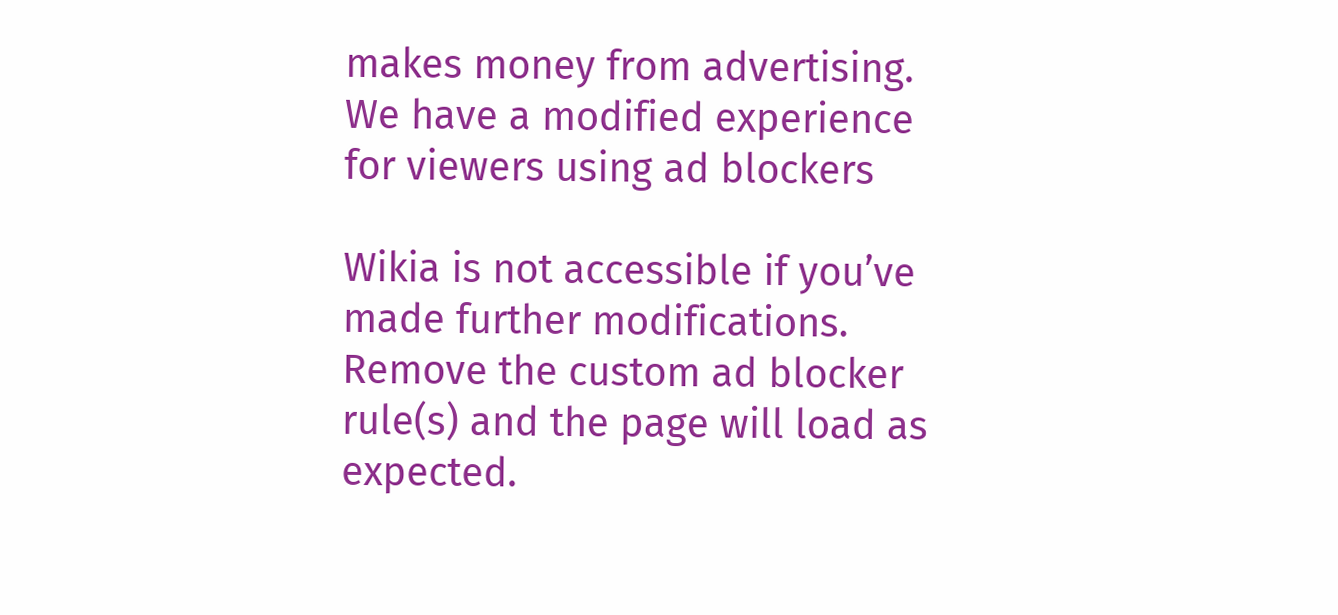makes money from advertising. We have a modified experience for viewers using ad blockers

Wikia is not accessible if you’ve made further modifications. Remove the custom ad blocker rule(s) and the page will load as expected.